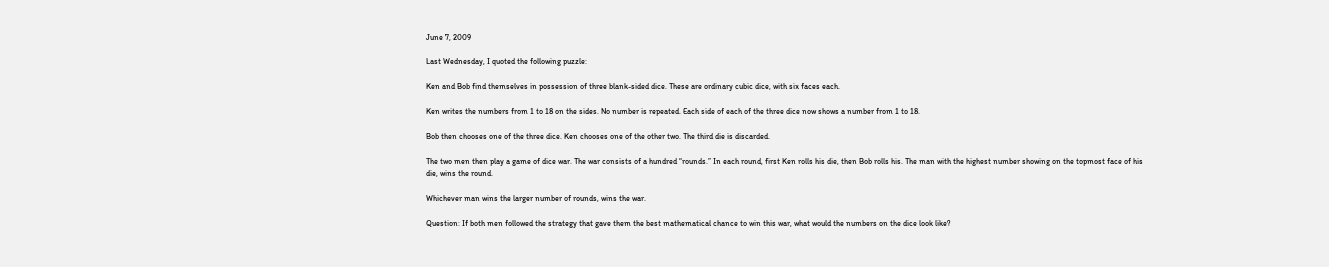June 7, 2009

Last Wednesday, I quoted the following puzzle:

Ken and Bob find themselves in possession of three blank-sided dice. These are ordinary cubic dice, with six faces each.

Ken writes the numbers from 1 to 18 on the sides. No number is repeated. Each side of each of the three dice now shows a number from 1 to 18.

Bob then chooses one of the three dice. Ken chooses one of the other two. The third die is discarded.

The two men then play a game of dice war. The war consists of a hundred “rounds.” In each round, first Ken rolls his die, then Bob rolls his. The man with the highest number showing on the topmost face of his die, wins the round.

Whichever man wins the larger number of rounds, wins the war.

Question: If both men followed the strategy that gave them the best mathematical chance to win this war, what would the numbers on the dice look like?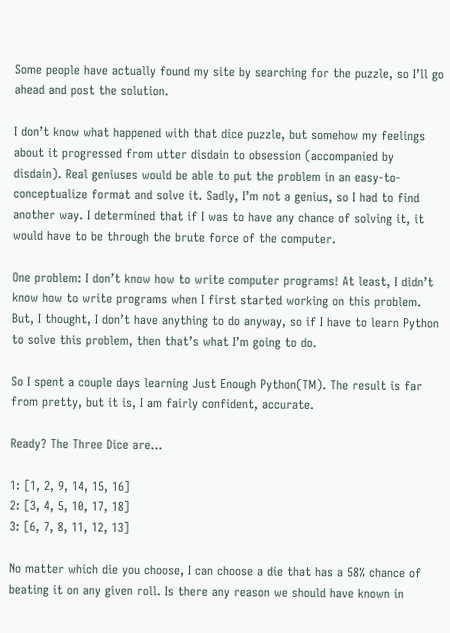Some people have actually found my site by searching for the puzzle, so I’ll go ahead and post the solution.

I don’t know what happened with that dice puzzle, but somehow my feelings about it progressed from utter disdain to obsession (accompanied by disdain). Real geniuses would be able to put the problem in an easy-to-conceptualize format and solve it. Sadly, I’m not a genius, so I had to find another way. I determined that if I was to have any chance of solving it, it would have to be through the brute force of the computer.

One problem: I don’t know how to write computer programs! At least, I didn’t know how to write programs when I first started working on this problem. But, I thought, I don’t have anything to do anyway, so if I have to learn Python to solve this problem, then that’s what I’m going to do.

So I spent a couple days learning Just Enough Python(TM). The result is far from pretty, but it is, I am fairly confident, accurate.

Ready? The Three Dice are…

1: [1, 2, 9, 14, 15, 16]
2: [3, 4, 5, 10, 17, 18]
3: [6, 7, 8, 11, 12, 13]

No matter which die you choose, I can choose a die that has a 58% chance of beating it on any given roll. Is there any reason we should have known in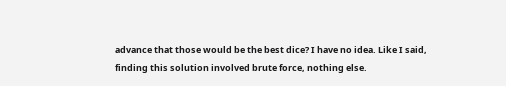advance that those would be the best dice? I have no idea. Like I said, finding this solution involved brute force, nothing else.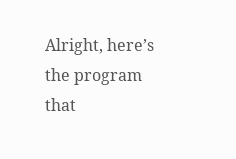Alright, here’s the program that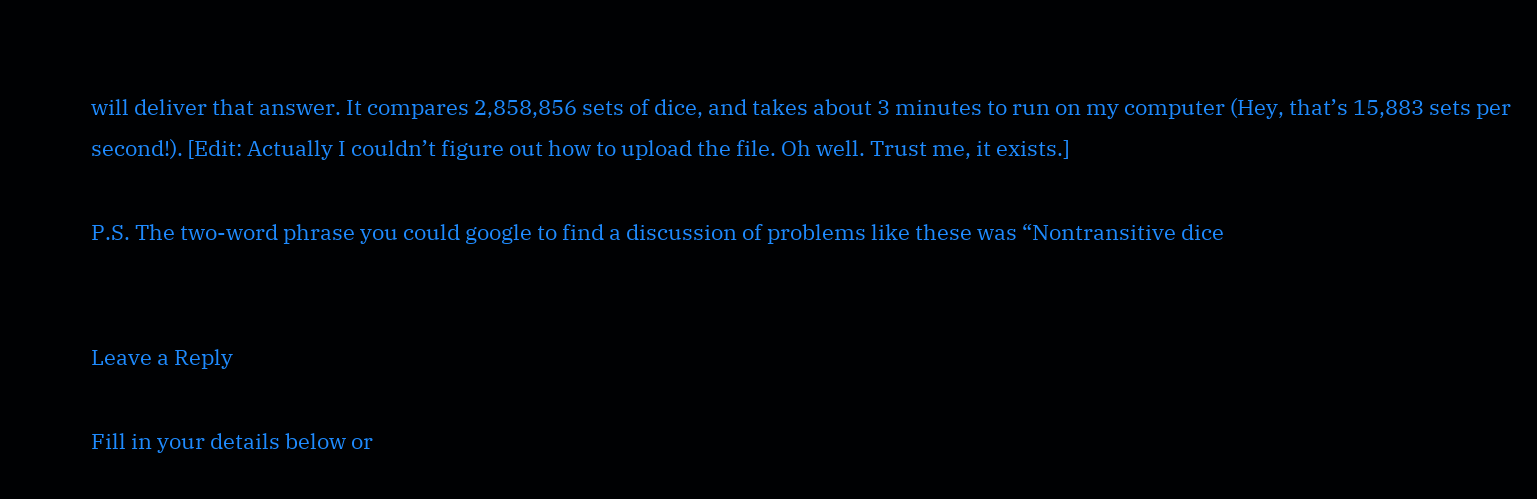will deliver that answer. It compares 2,858,856 sets of dice, and takes about 3 minutes to run on my computer (Hey, that’s 15,883 sets per second!). [Edit: Actually I couldn’t figure out how to upload the file. Oh well. Trust me, it exists.]

P.S. The two-word phrase you could google to find a discussion of problems like these was “Nontransitive dice


Leave a Reply

Fill in your details below or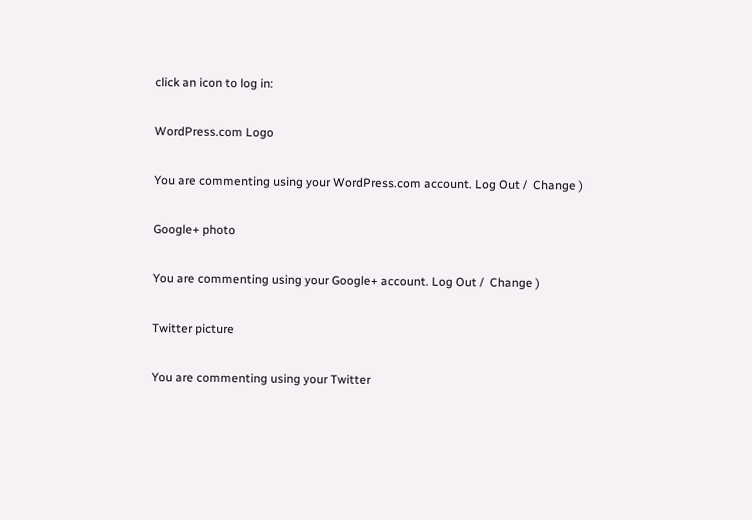click an icon to log in:

WordPress.com Logo

You are commenting using your WordPress.com account. Log Out /  Change )

Google+ photo

You are commenting using your Google+ account. Log Out /  Change )

Twitter picture

You are commenting using your Twitter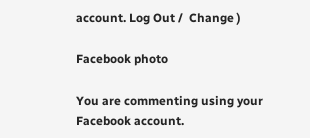account. Log Out /  Change )

Facebook photo

You are commenting using your Facebook account.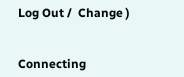Log Out /  Change )


Connecting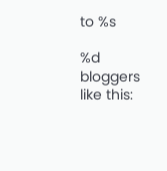to %s

%d bloggers like this: